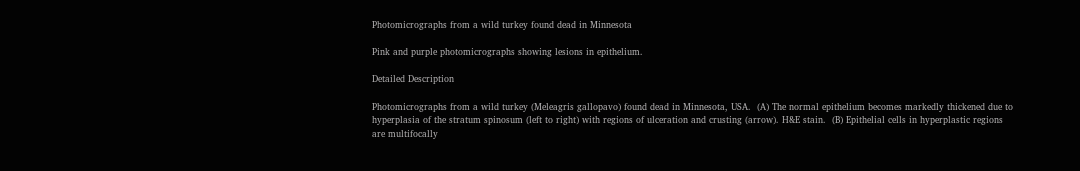Photomicrographs from a wild turkey found dead in Minnesota

Pink and purple photomicrographs showing lesions in epithelium.

Detailed Description

Photomicrographs from a wild turkey (Meleagris gallopavo) found dead in Minnesota, USA.  (A) The normal epithelium becomes markedly thickened due to hyperplasia of the stratum spinosum (left to right) with regions of ulceration and crusting (arrow). H&E stain.  (B) Epithelial cells in hyperplastic regions are multifocally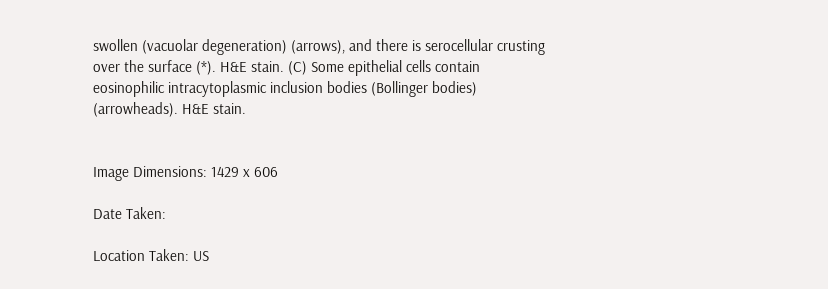swollen (vacuolar degeneration) (arrows), and there is serocellular crusting over the surface (*). H&E stain. (C) Some epithelial cells contain eosinophilic intracytoplasmic inclusion bodies (Bollinger bodies) (arrowheads). H&E stain.


Image Dimensions: 1429 x 606

Date Taken:

Location Taken: US